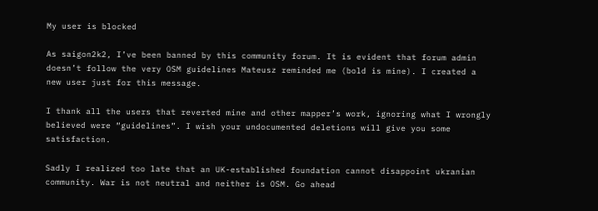My user is blocked

As saigon2k2, I’ve been banned by this community forum. It is evident that forum admin doesn’t follow the very OSM guidelines Mateusz reminded me (bold is mine). I created a new user just for this message.

I thank all the users that reverted mine and other mapper’s work, ignoring what I wrongly believed were “guidelines”. I wish your undocumented deletions will give you some satisfaction.

Sadly I realized too late that an UK-established foundation cannot disappoint ukranian community. War is not neutral and neither is OSM. Go ahead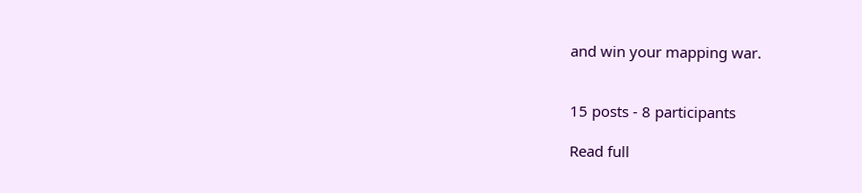and win your mapping war.


15 posts - 8 participants

Read full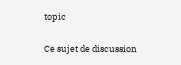topic

Ce sujet de discussion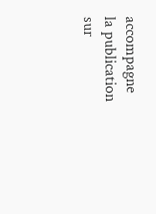accompagne la publication sur